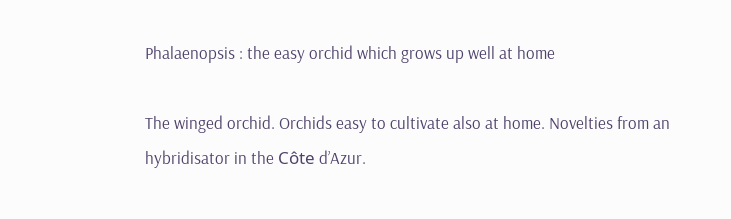Phalaenopsis : the easy orchid which grows up well at home

The winged orchid. Orchids easy to cultivate also at home. Novelties from an hybridisator in the Côte d’Azur.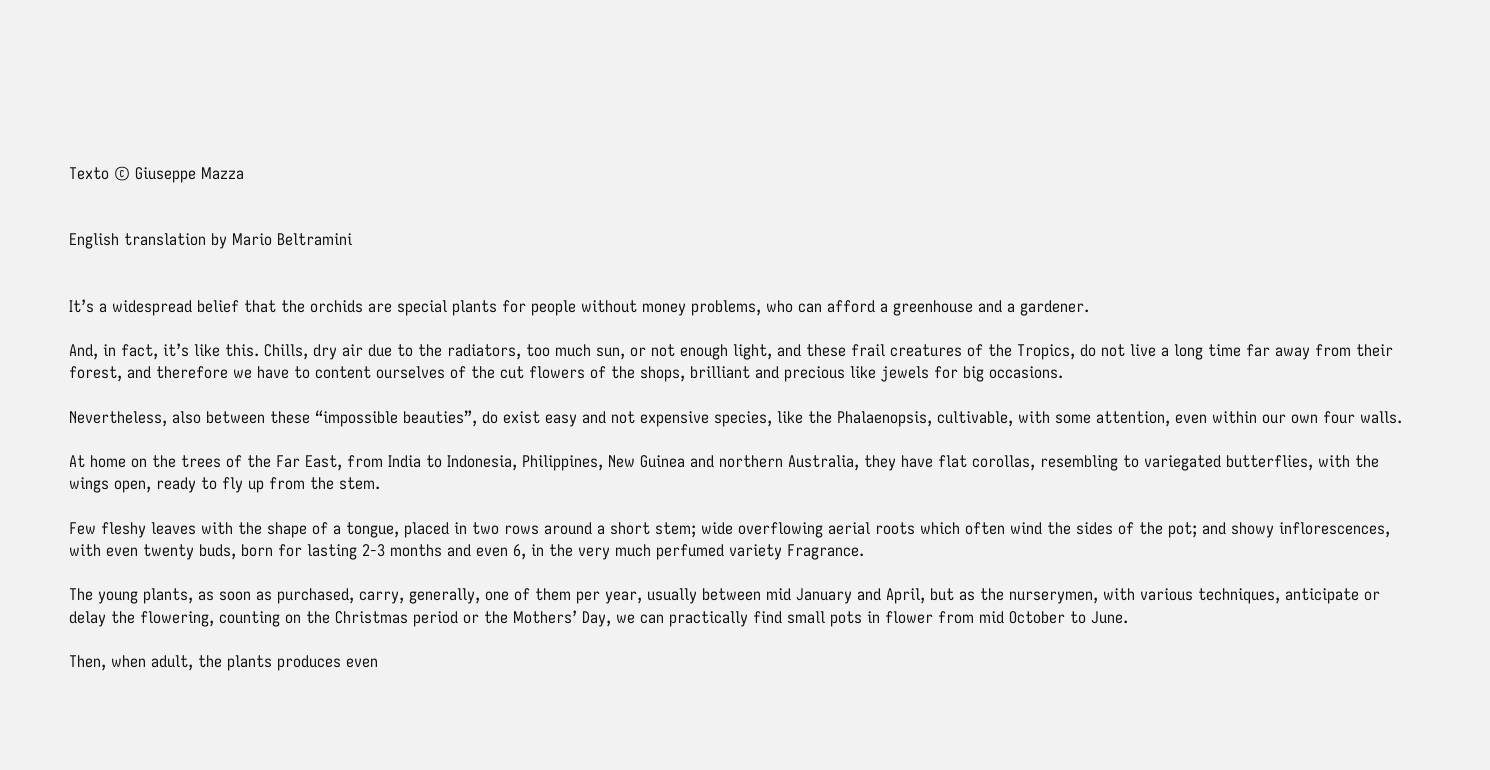Texto © Giuseppe Mazza


English translation by Mario Beltramini


It’s a widespread belief that the orchids are special plants for people without money problems, who can afford a greenhouse and a gardener.

And, in fact, it’s like this. Chills, dry air due to the radiators, too much sun, or not enough light, and these frail creatures of the Tropics, do not live a long time far away from their forest, and therefore we have to content ourselves of the cut flowers of the shops, brilliant and precious like jewels for big occasions.

Nevertheless, also between these “impossible beauties”, do exist easy and not expensive species, like the Phalaenopsis, cultivable, with some attention, even within our own four walls.

At home on the trees of the Far East, from India to Indonesia, Philippines, New Guinea and northern Australia, they have flat corollas, resembling to variegated butterflies, with the wings open, ready to fly up from the stem.

Few fleshy leaves with the shape of a tongue, placed in two rows around a short stem; wide overflowing aerial roots which often wind the sides of the pot; and showy inflorescences, with even twenty buds, born for lasting 2-3 months and even 6, in the very much perfumed variety Fragrance.

The young plants, as soon as purchased, carry, generally, one of them per year, usually between mid January and April, but as the nurserymen, with various techniques, anticipate or delay the flowering, counting on the Christmas period or the Mothers’ Day, we can practically find small pots in flower from mid October to June.

Then, when adult, the plants produces even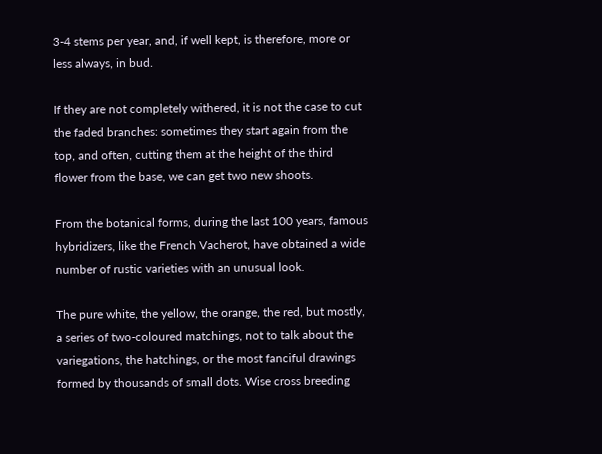3-4 stems per year, and, if well kept, is therefore, more or less always, in bud.

If they are not completely withered, it is not the case to cut the faded branches: sometimes they start again from the top, and often, cutting them at the height of the third flower from the base, we can get two new shoots.

From the botanical forms, during the last 100 years, famous hybridizers, like the French Vacherot, have obtained a wide number of rustic varieties with an unusual look.

The pure white, the yellow, the orange, the red, but mostly, a series of two-coloured matchings, not to talk about the variegations, the hatchings, or the most fanciful drawings formed by thousands of small dots. Wise cross breeding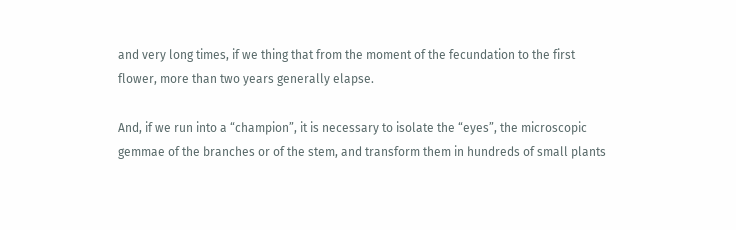and very long times, if we thing that from the moment of the fecundation to the first flower, more than two years generally elapse.

And, if we run into a “champion”, it is necessary to isolate the “eyes”, the microscopic gemmae of the branches or of the stem, and transform them in hundreds of small plants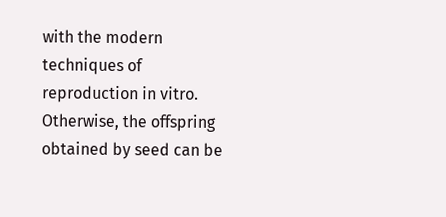with the modern techniques of reproduction in vitro. Otherwise, the offspring obtained by seed can be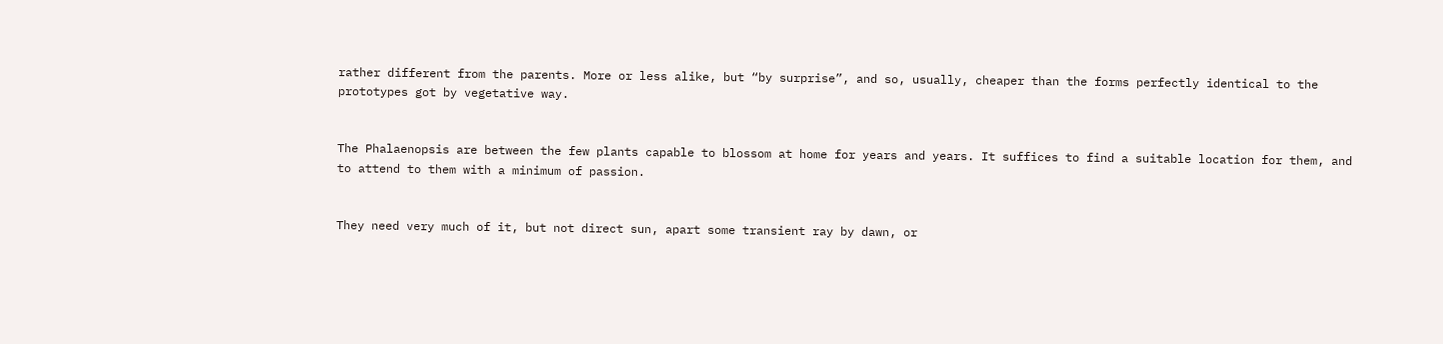rather different from the parents. More or less alike, but “by surprise”, and so, usually, cheaper than the forms perfectly identical to the prototypes got by vegetative way.


The Phalaenopsis are between the few plants capable to blossom at home for years and years. It suffices to find a suitable location for them, and to attend to them with a minimum of passion.


They need very much of it, but not direct sun, apart some transient ray by dawn, or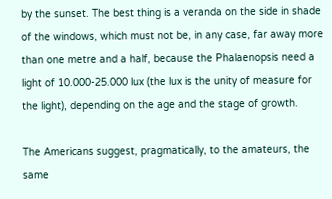by the sunset. The best thing is a veranda on the side in shade of the windows, which must not be, in any case, far away more than one metre and a half, because the Phalaenopsis need a light of 10.000-25.000 lux (the lux is the unity of measure for the light), depending on the age and the stage of growth.

The Americans suggest, pragmatically, to the amateurs, the same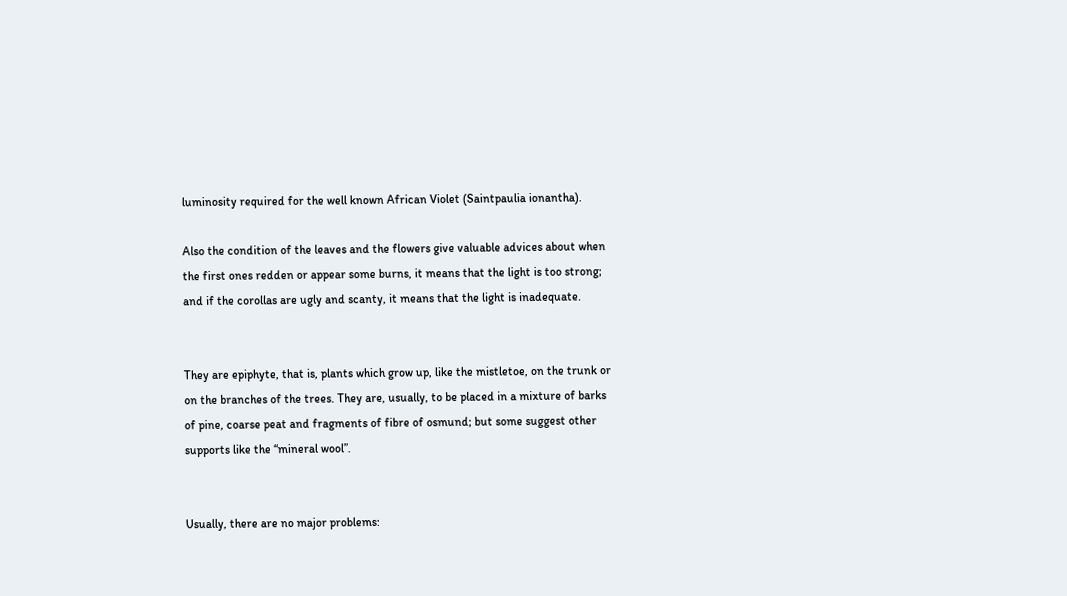luminosity required for the well known African Violet (Saintpaulia ionantha).

Also the condition of the leaves and the flowers give valuable advices about when the first ones redden or appear some burns, it means that the light is too strong; and if the corollas are ugly and scanty, it means that the light is inadequate.


They are epiphyte, that is, plants which grow up, like the mistletoe, on the trunk or on the branches of the trees. They are, usually, to be placed in a mixture of barks of pine, coarse peat and fragments of fibre of osmund; but some suggest other supports like the “mineral wool”.


Usually, there are no major problems: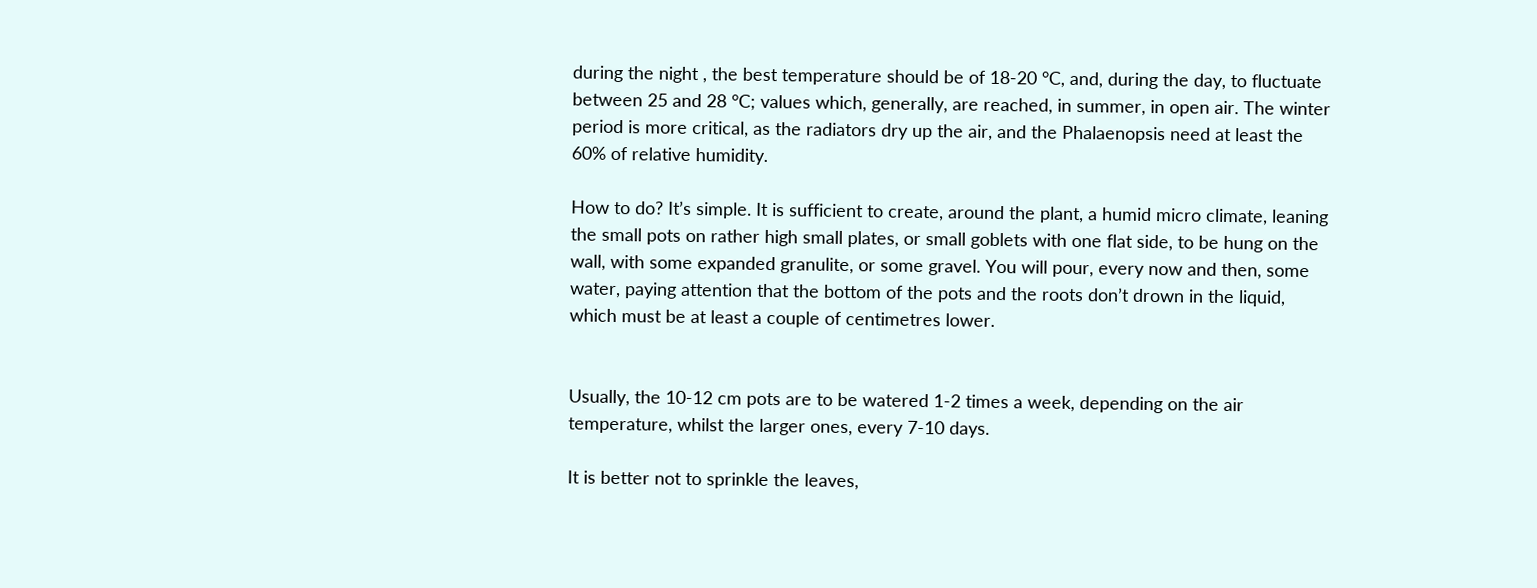during the night , the best temperature should be of 18-20 °C, and, during the day, to fluctuate between 25 and 28 °C; values which, generally, are reached, in summer, in open air. The winter period is more critical, as the radiators dry up the air, and the Phalaenopsis need at least the 60% of relative humidity.

How to do? It’s simple. It is sufficient to create, around the plant, a humid micro climate, leaning the small pots on rather high small plates, or small goblets with one flat side, to be hung on the wall, with some expanded granulite, or some gravel. You will pour, every now and then, some water, paying attention that the bottom of the pots and the roots don’t drown in the liquid, which must be at least a couple of centimetres lower.


Usually, the 10-12 cm pots are to be watered 1-2 times a week, depending on the air temperature, whilst the larger ones, every 7-10 days.

It is better not to sprinkle the leaves,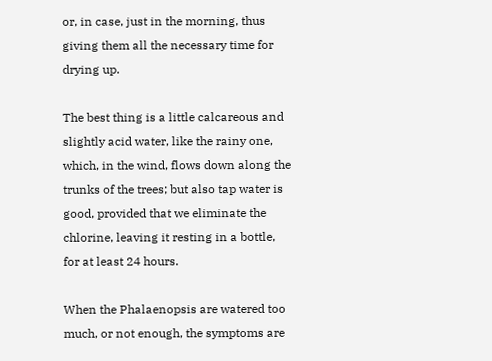or, in case, just in the morning, thus giving them all the necessary time for drying up.

The best thing is a little calcareous and slightly acid water, like the rainy one, which, in the wind, flows down along the trunks of the trees; but also tap water is good, provided that we eliminate the chlorine, leaving it resting in a bottle, for at least 24 hours.

When the Phalaenopsis are watered too much, or not enough, the symptoms are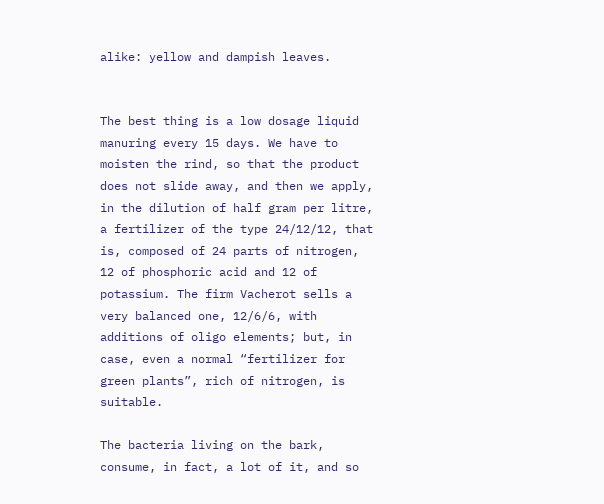alike: yellow and dampish leaves.


The best thing is a low dosage liquid manuring every 15 days. We have to moisten the rind, so that the product does not slide away, and then we apply, in the dilution of half gram per litre, a fertilizer of the type 24/12/12, that is, composed of 24 parts of nitrogen, 12 of phosphoric acid and 12 of potassium. The firm Vacherot sells a very balanced one, 12/6/6, with additions of oligo elements; but, in case, even a normal “fertilizer for green plants”, rich of nitrogen, is suitable.

The bacteria living on the bark, consume, in fact, a lot of it, and so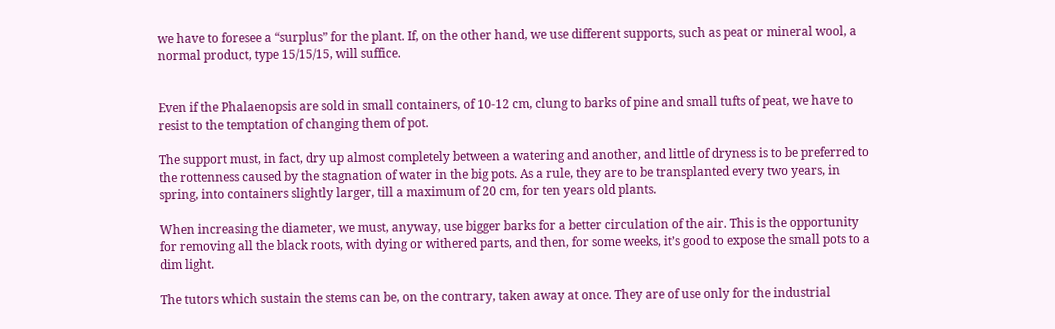we have to foresee a “surplus” for the plant. If, on the other hand, we use different supports, such as peat or mineral wool, a normal product, type 15/15/15, will suffice.


Even if the Phalaenopsis are sold in small containers, of 10-12 cm, clung to barks of pine and small tufts of peat, we have to resist to the temptation of changing them of pot.

The support must, in fact, dry up almost completely between a watering and another, and little of dryness is to be preferred to the rottenness caused by the stagnation of water in the big pots. As a rule, they are to be transplanted every two years, in spring, into containers slightly larger, till a maximum of 20 cm, for ten years old plants.

When increasing the diameter, we must, anyway, use bigger barks for a better circulation of the air. This is the opportunity for removing all the black roots, with dying or withered parts, and then, for some weeks, it’s good to expose the small pots to a dim light.

The tutors which sustain the stems can be, on the contrary, taken away at once. They are of use only for the industrial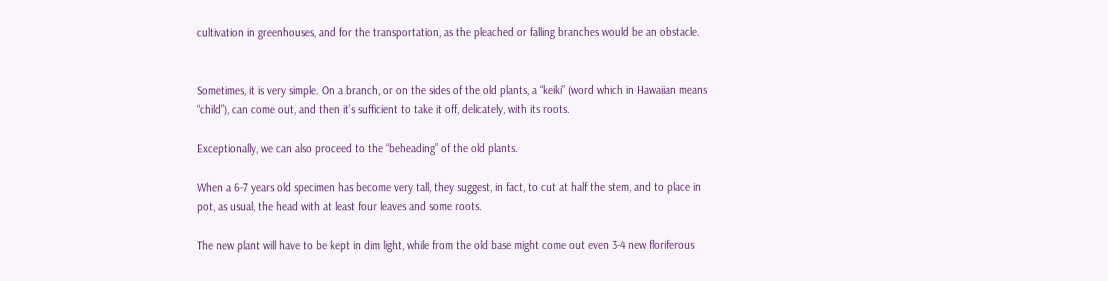cultivation in greenhouses, and for the transportation, as the pleached or falling branches would be an obstacle.


Sometimes, it is very simple. On a branch, or on the sides of the old plants, a “keiki” (word which in Hawaiian means “child”), can come out, and then it’s sufficient to take it off, delicately, with its roots.

Exceptionally, we can also proceed to the “beheading” of the old plants.

When a 6-7 years old specimen has become very tall, they suggest, in fact, to cut at half the stem, and to place in pot, as usual, the head with at least four leaves and some roots.

The new plant will have to be kept in dim light, while from the old base might come out even 3-4 new floriferous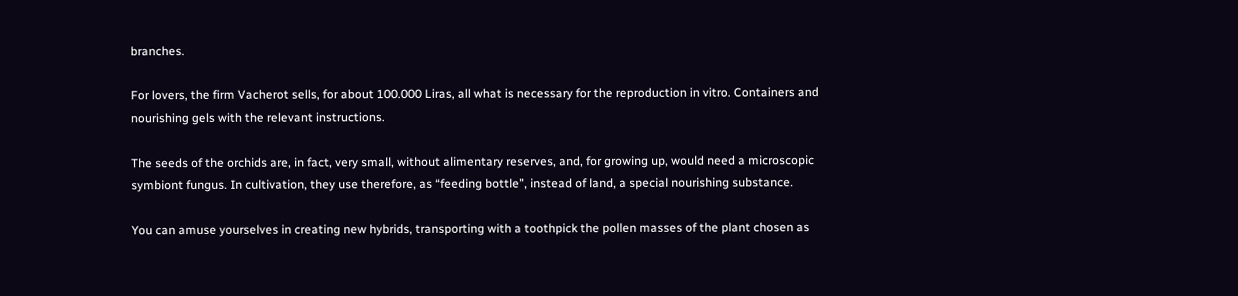branches.

For lovers, the firm Vacherot sells, for about 100.000 Liras, all what is necessary for the reproduction in vitro. Containers and nourishing gels with the relevant instructions.

The seeds of the orchids are, in fact, very small, without alimentary reserves, and, for growing up, would need a microscopic symbiont fungus. In cultivation, they use therefore, as “feeding bottle”, instead of land, a special nourishing substance.

You can amuse yourselves in creating new hybrids, transporting with a toothpick the pollen masses of the plant chosen as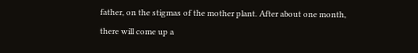father, on the stigmas of the mother plant. After about one month, there will come up a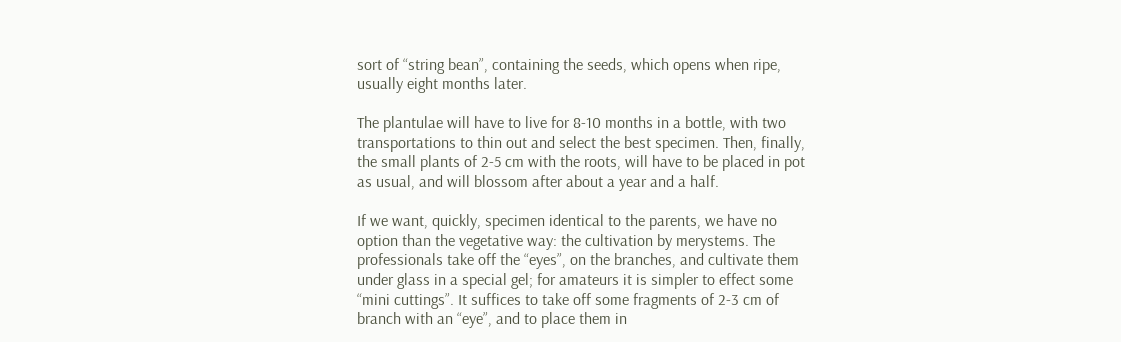sort of “string bean”, containing the seeds, which opens when ripe, usually eight months later.

The plantulae will have to live for 8-10 months in a bottle, with two transportations to thin out and select the best specimen. Then, finally, the small plants of 2-5 cm with the roots, will have to be placed in pot as usual, and will blossom after about a year and a half.

If we want, quickly, specimen identical to the parents, we have no option than the vegetative way: the cultivation by merystems. The professionals take off the “eyes”, on the branches, and cultivate them under glass in a special gel; for amateurs it is simpler to effect some “mini cuttings”. It suffices to take off some fragments of 2-3 cm of branch with an “eye”, and to place them in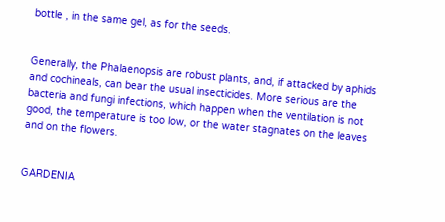bottle , in the same gel, as for the seeds.


Generally, the Phalaenopsis are robust plants, and, if attacked by aphids and cochineals, can bear the usual insecticides. More serious are the bacteria and fungi infections, which happen when the ventilation is not good, the temperature is too low, or the water stagnates on the leaves and on the flowers.


GARDENIA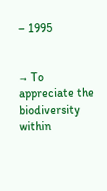– 1995


→ To appreciate the biodiversity within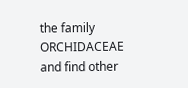the family ORCHIDACEAE and find other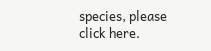species, please click here.